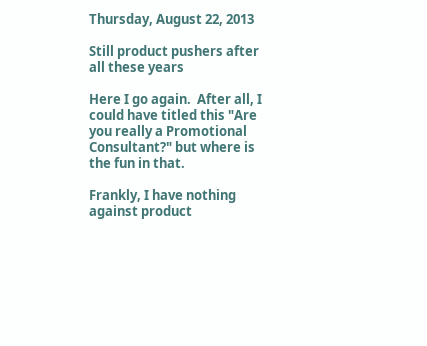Thursday, August 22, 2013

Still product pushers after all these years

Here I go again.  After all, I could have titled this "Are you really a Promotional Consultant?" but where is the fun in that.

Frankly, I have nothing against product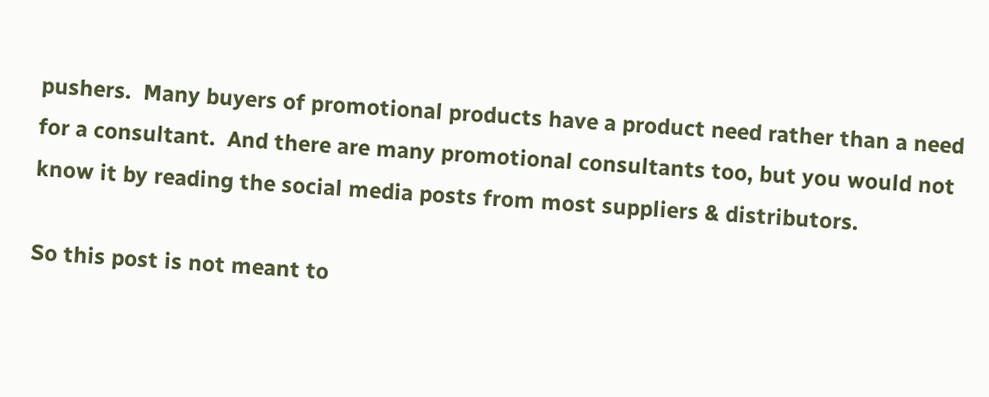pushers.  Many buyers of promotional products have a product need rather than a need for a consultant.  And there are many promotional consultants too, but you would not know it by reading the social media posts from most suppliers & distributors.

So this post is not meant to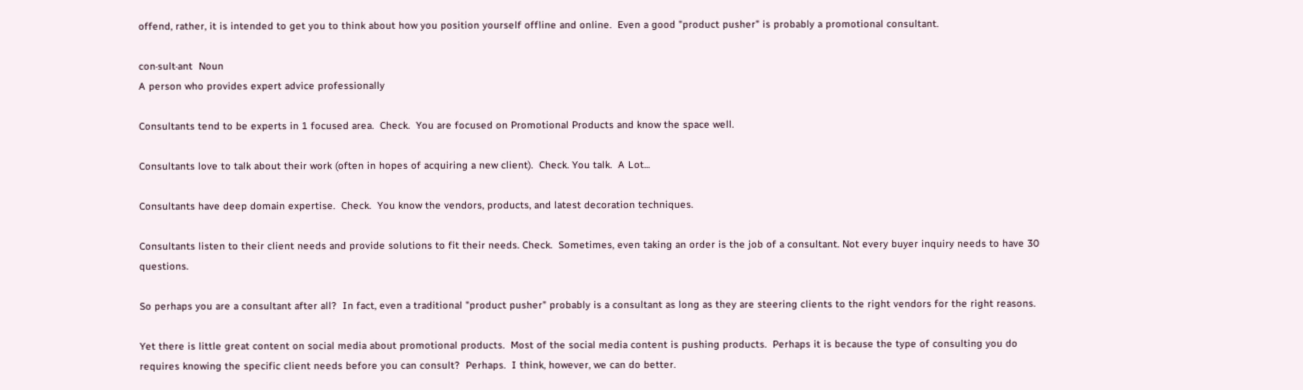offend, rather, it is intended to get you to think about how you position yourself offline and online.  Even a good "product pusher" is probably a promotional consultant.

con·sult·ant  Noun
A person who provides expert advice professionally

Consultants tend to be experts in 1 focused area.  Check.  You are focused on Promotional Products and know the space well.

Consultants love to talk about their work (often in hopes of acquiring a new client).  Check. You talk.  A Lot...

Consultants have deep domain expertise.  Check.  You know the vendors, products, and latest decoration techniques.

Consultants listen to their client needs and provide solutions to fit their needs. Check.  Sometimes, even taking an order is the job of a consultant. Not every buyer inquiry needs to have 30 questions.

So perhaps you are a consultant after all?  In fact, even a traditional "product pusher" probably is a consultant as long as they are steering clients to the right vendors for the right reasons.

Yet there is little great content on social media about promotional products.  Most of the social media content is pushing products.  Perhaps it is because the type of consulting you do requires knowing the specific client needs before you can consult?  Perhaps.  I think, however, we can do better.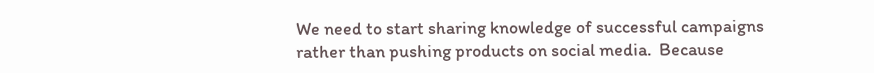We need to start sharing knowledge of successful campaigns rather than pushing products on social media.  Because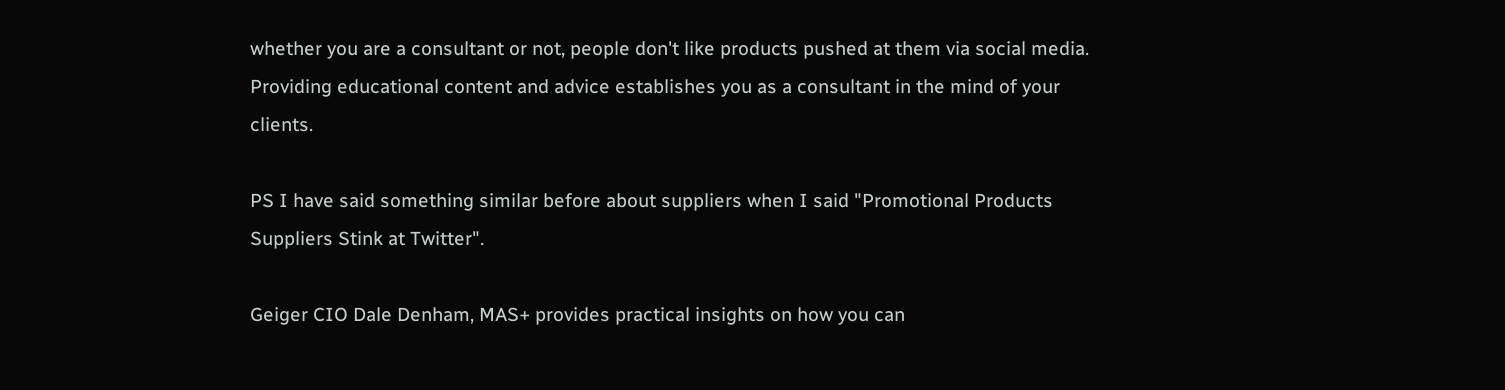whether you are a consultant or not, people don't like products pushed at them via social media. Providing educational content and advice establishes you as a consultant in the mind of your clients.

PS I have said something similar before about suppliers when I said "Promotional Products Suppliers Stink at Twitter".

Geiger CIO Dale Denham, MAS+ provides practical insights on how you can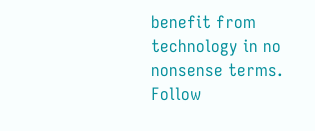benefit from technology in no nonsense terms. Follow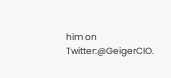him on Twitter:@GeigerCIO.